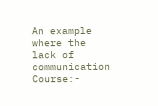An example where the lack of communication
Course:-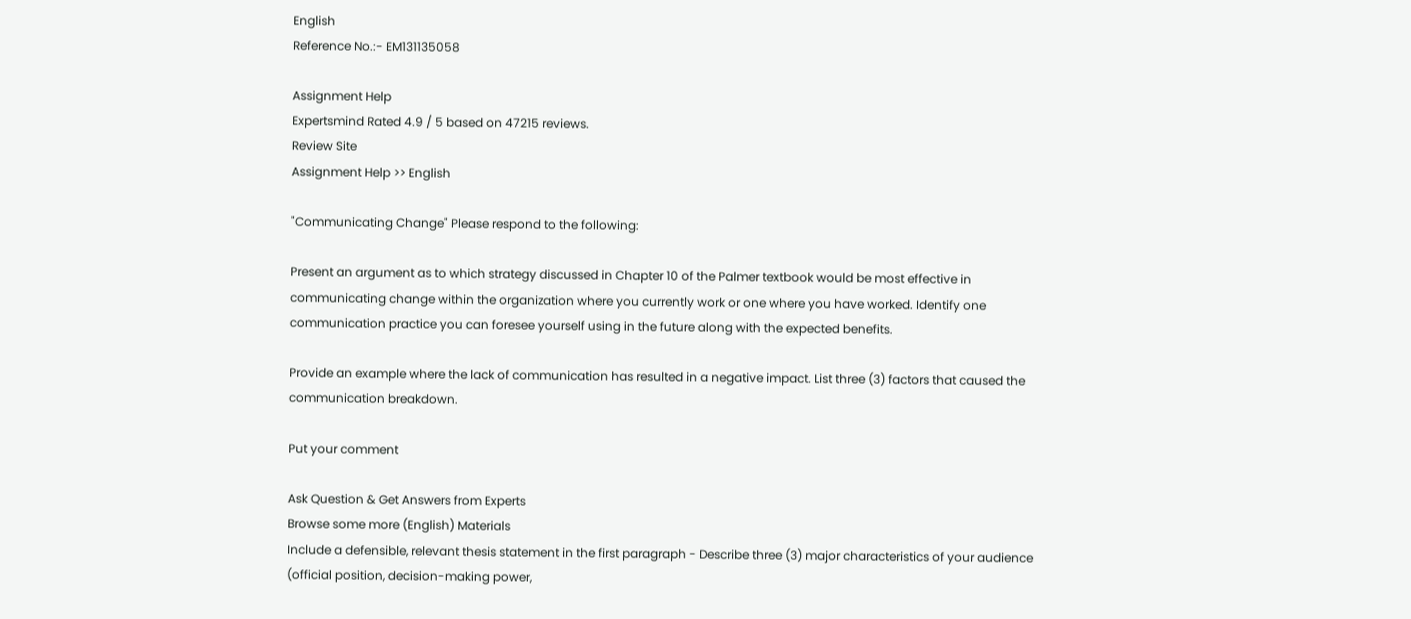English
Reference No.:- EM131135058

Assignment Help
Expertsmind Rated 4.9 / 5 based on 47215 reviews.
Review Site
Assignment Help >> English

"Communicating Change" Please respond to the following:

Present an argument as to which strategy discussed in Chapter 10 of the Palmer textbook would be most effective in communicating change within the organization where you currently work or one where you have worked. Identify one communication practice you can foresee yourself using in the future along with the expected benefits.

Provide an example where the lack of communication has resulted in a negative impact. List three (3) factors that caused the communication breakdown.

Put your comment

Ask Question & Get Answers from Experts
Browse some more (English) Materials
Include a defensible, relevant thesis statement in the first paragraph - Describe three (3) major characteristics of your audience (official position, decision-making power,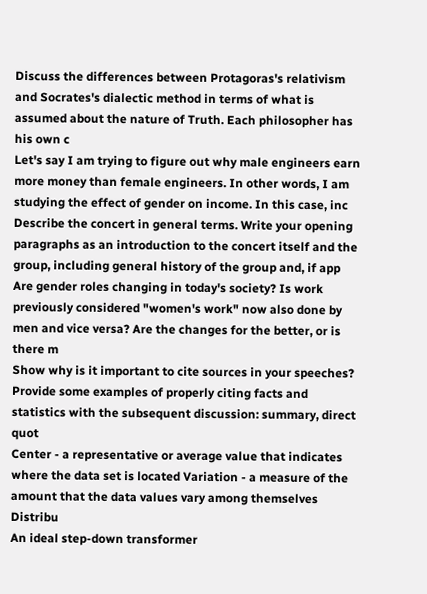Discuss the differences between Protagoras's relativism and Socrates's dialectic method in terms of what is assumed about the nature of Truth. Each philosopher has his own c
Let's say I am trying to figure out why male engineers earn more money than female engineers. In other words, I am studying the effect of gender on income. In this case, inc
Describe the concert in general terms. Write your opening paragraphs as an introduction to the concert itself and the group, including general history of the group and, if app
Are gender roles changing in today's society? Is work previously considered "women's work" now also done by men and vice versa? Are the changes for the better, or is there m
Show why is it important to cite sources in your speeches? Provide some examples of properly citing facts and statistics with the subsequent discussion: summary, direct quot
Center - a representative or average value that indicates where the data set is located Variation - a measure of the amount that the data values vary among themselves Distribu
An ideal step-down transformer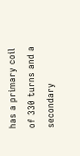has a primary coil of 330 turns and a secondary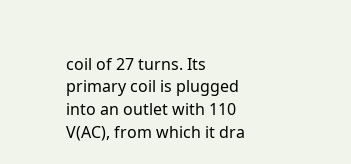coil of 27 turns. Its primary coil is plugged into an outlet with 110 V(AC), from which it dra